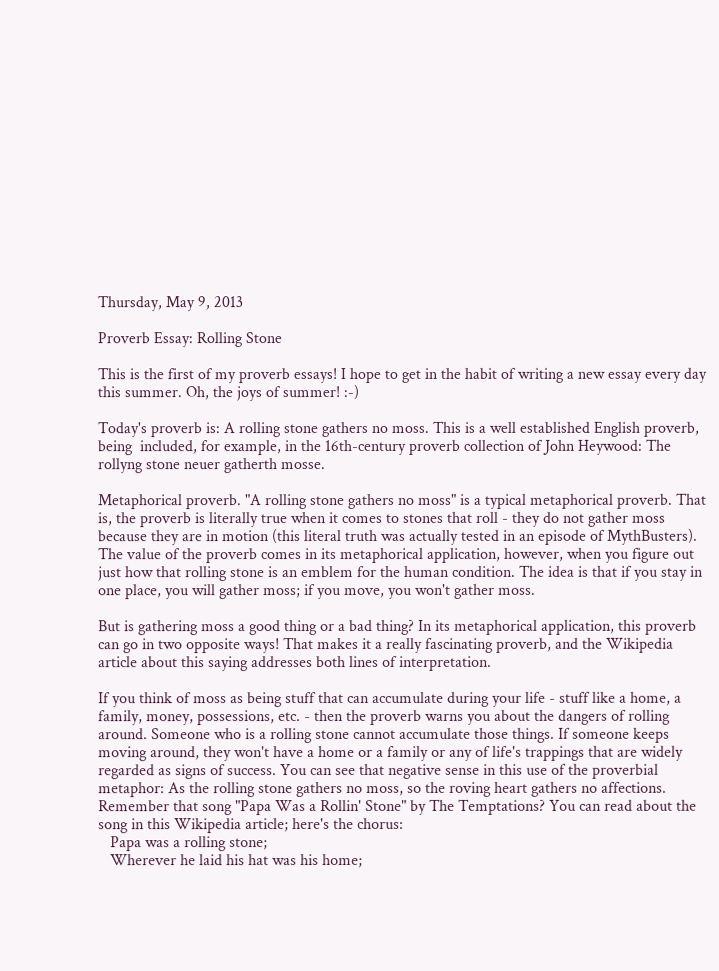Thursday, May 9, 2013

Proverb Essay: Rolling Stone

This is the first of my proverb essays! I hope to get in the habit of writing a new essay every day this summer. Oh, the joys of summer! :-)

Today's proverb is: A rolling stone gathers no moss. This is a well established English proverb, being  included, for example, in the 16th-century proverb collection of John Heywood: The rollyng stone neuer gatherth mosse.

Metaphorical proverb. "A rolling stone gathers no moss" is a typical metaphorical proverb. That is, the proverb is literally true when it comes to stones that roll - they do not gather moss because they are in motion (this literal truth was actually tested in an episode of MythBusters). The value of the proverb comes in its metaphorical application, however, when you figure out just how that rolling stone is an emblem for the human condition. The idea is that if you stay in one place, you will gather moss; if you move, you won't gather moss.

But is gathering moss a good thing or a bad thing? In its metaphorical application, this proverb can go in two opposite ways! That makes it a really fascinating proverb, and the Wikipedia article about this saying addresses both lines of interpretation.

If you think of moss as being stuff that can accumulate during your life - stuff like a home, a family, money, possessions, etc. - then the proverb warns you about the dangers of rolling around. Someone who is a rolling stone cannot accumulate those things. If someone keeps moving around, they won't have a home or a family or any of life's trappings that are widely regarded as signs of success. You can see that negative sense in this use of the proverbial metaphor: As the rolling stone gathers no moss, so the roving heart gathers no affections. Remember that song "Papa Was a Rollin' Stone" by The Temptations? You can read about the song in this Wikipedia article; here's the chorus:
   Papa was a rolling stone;
   Wherever he laid his hat was his home;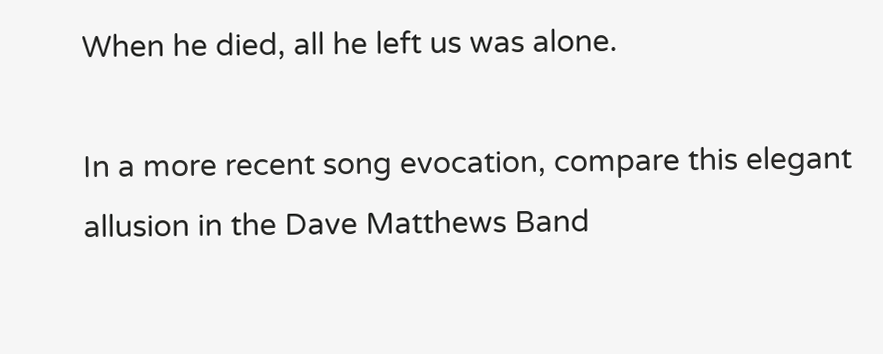When he died, all he left us was alone.

In a more recent song evocation, compare this elegant allusion in the Dave Matthews Band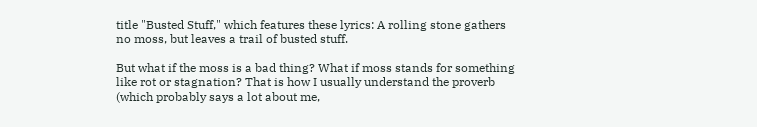title "Busted Stuff," which features these lyrics: A rolling stone gathers no moss, but leaves a trail of busted stuff.

But what if the moss is a bad thing? What if moss stands for something like rot or stagnation? That is how I usually understand the proverb (which probably says a lot about me,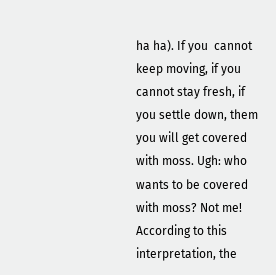ha ha). If you  cannot keep moving, if you cannot stay fresh, if you settle down, them you will get covered with moss. Ugh: who wants to be covered with moss? Not me! According to this interpretation, the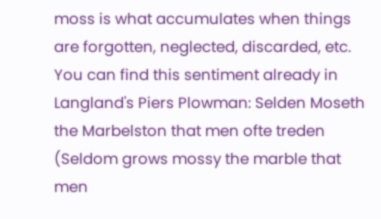moss is what accumulates when things are forgotten, neglected, discarded, etc. You can find this sentiment already in Langland's Piers Plowman: Selden Moseth the Marbelston that men ofte treden (Seldom grows mossy the marble that men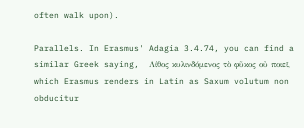often walk upon).

Parallels. In Erasmus' Adagia 3.4.74, you can find a similar Greek saying,  Λίθος κυλινδόμενος τὸ φῦκος οὐ ποιεῖ, which Erasmus renders in Latin as Saxum volutum non obducitur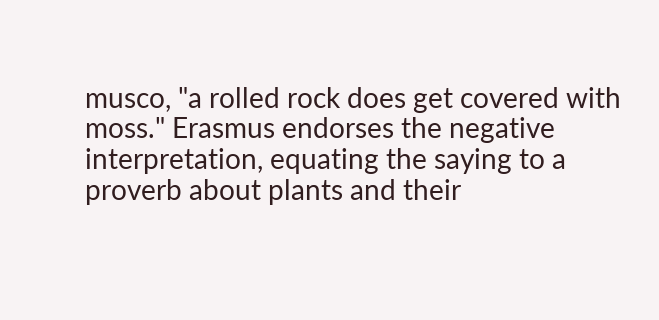musco, "a rolled rock does get covered with moss." Erasmus endorses the negative interpretation, equating the saying to a proverb about plants and their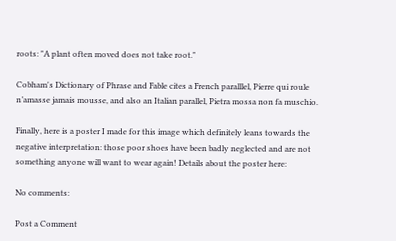roots: "A plant often moved does not take root."

Cobham's Dictionary of Phrase and Fable cites a French paralllel, Pierre qui roule n’amasse jamais mousse, and also an Italian parallel, Pietra mossa non fa muschio.

Finally, here is a poster I made for this image which definitely leans towards the negative interpretation: those poor shoes have been badly neglected and are not something anyone will want to wear again! Details about the poster here:

No comments:

Post a Comment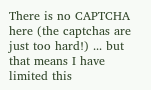There is no CAPTCHA here (the captchas are just too hard!) ... but that means I have limited this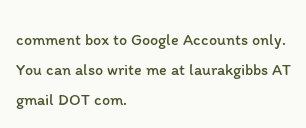comment box to Google Accounts only. You can also write me at laurakgibbs AT gmail DOT com.